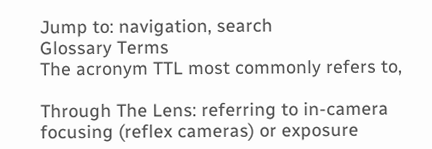Jump to: navigation, search
Glossary Terms
The acronym TTL most commonly refers to,

Through The Lens: referring to in-camera focusing (reflex cameras) or exposure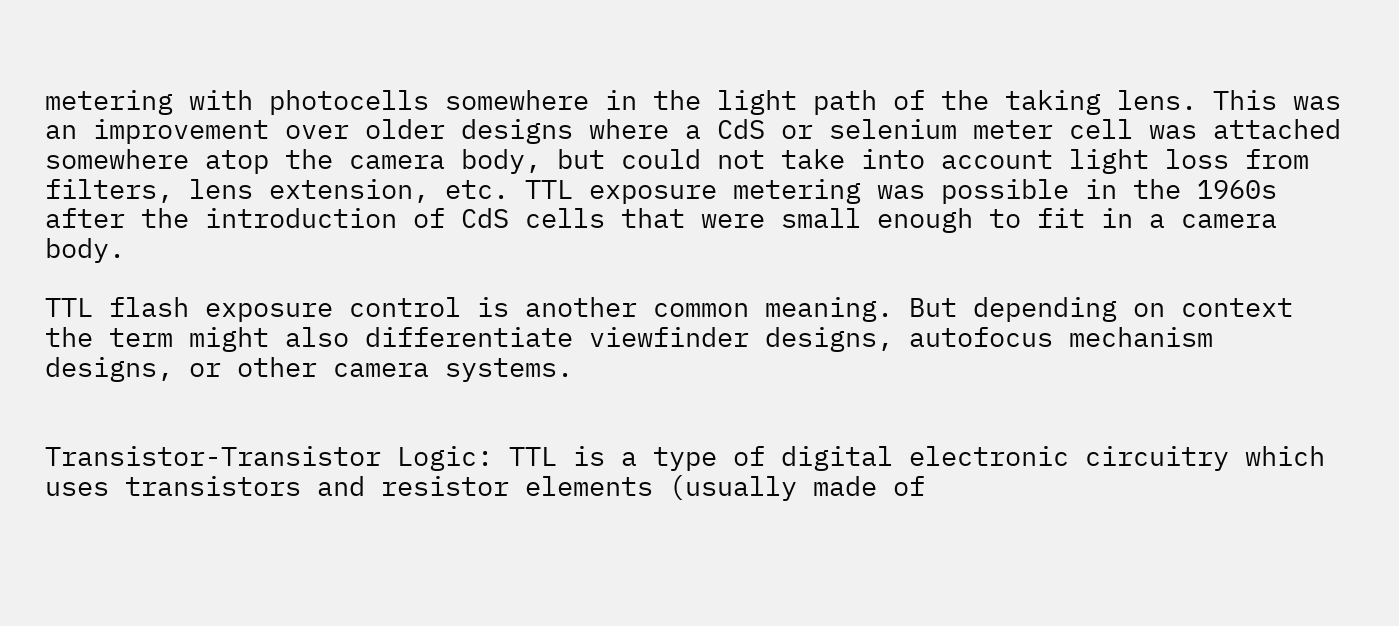metering with photocells somewhere in the light path of the taking lens. This was an improvement over older designs where a CdS or selenium meter cell was attached somewhere atop the camera body, but could not take into account light loss from filters, lens extension, etc. TTL exposure metering was possible in the 1960s after the introduction of CdS cells that were small enough to fit in a camera body.

TTL flash exposure control is another common meaning. But depending on context the term might also differentiate viewfinder designs, autofocus mechanism designs, or other camera systems.


Transistor-Transistor Logic: TTL is a type of digital electronic circuitry which uses transistors and resistor elements (usually made of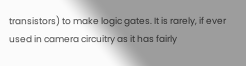transistors) to make logic gates. It is rarely, if ever used in camera circuitry as it has fairly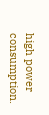high power consumption.